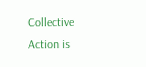Collective Action is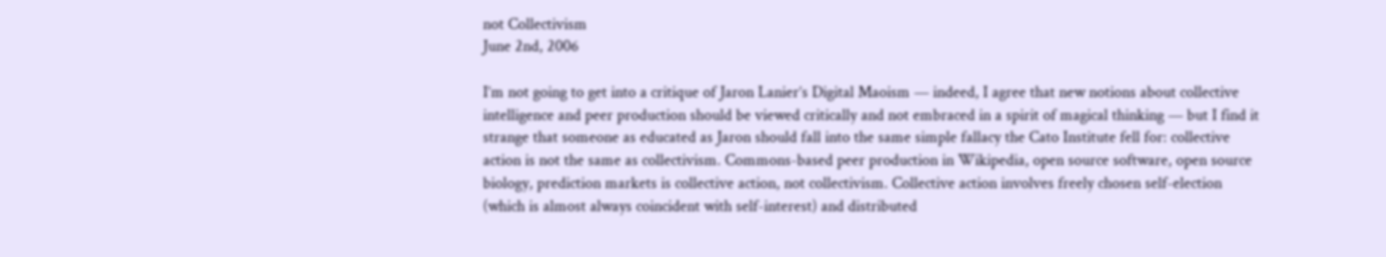not Collectivism
June 2nd, 2006

I’m not going to get into a critique of Jaron Lanier’s Digital Maoism — indeed, I agree that new notions about collective intelligence and peer production should be viewed critically and not embraced in a spirit of magical thinking — but I find it strange that someone as educated as Jaron should fall into the same simple fallacy the Cato Institute fell for: collective action is not the same as collectivism. Commons-based peer production in Wikipedia, open source software, open source biology, prediction markets is collective action, not collectivism. Collective action involves freely chosen self-election (which is almost always coincident with self-interest) and distributed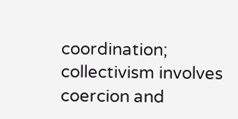coordination; collectivism involves coercion and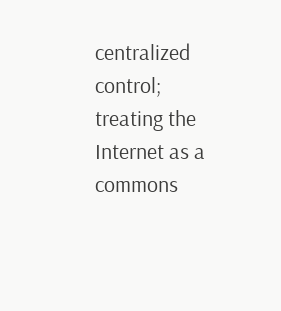centralized control; treating the Internet as a commons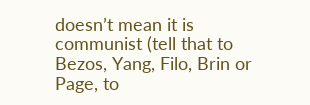doesn’t mean it is communist (tell that to Bezos, Yang, Filo, Brin or Page, to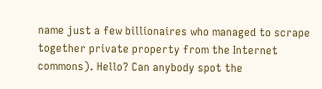name just a few billionaires who managed to scrape together private property from the Internet commons). Hello? Can anybody spot the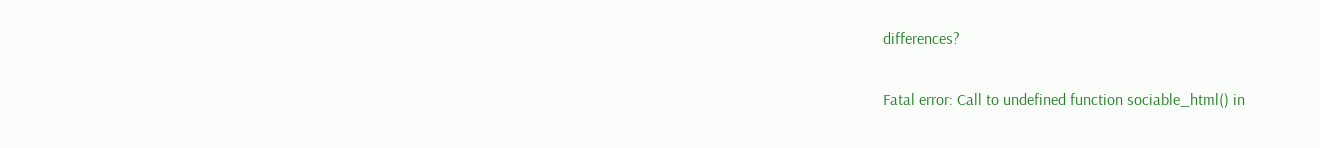differences?

Fatal error: Call to undefined function sociable_html() in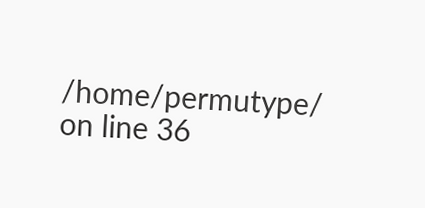/home/permutype/ on line 36